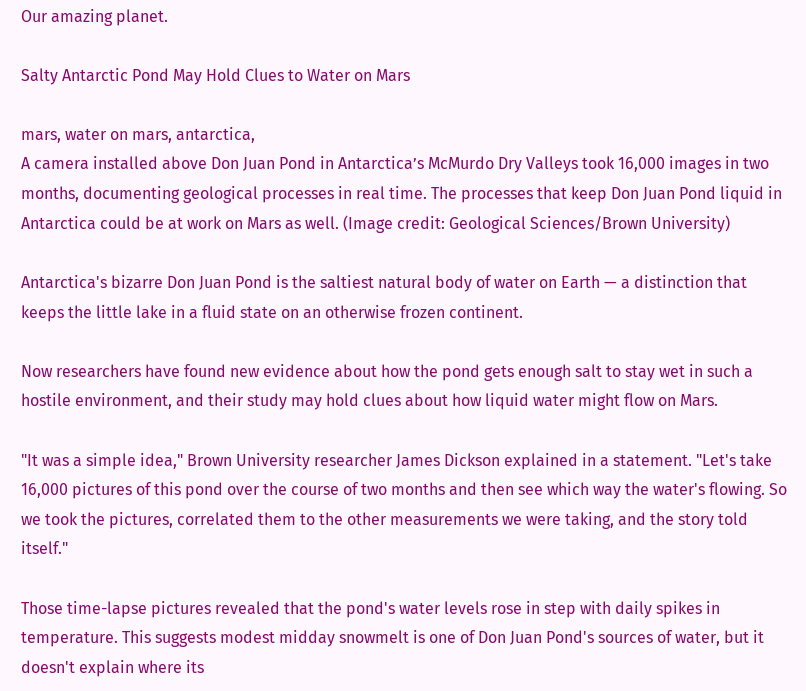Our amazing planet.

Salty Antarctic Pond May Hold Clues to Water on Mars

mars, water on mars, antarctica,
A camera installed above Don Juan Pond in Antarctica’s McMurdo Dry Valleys took 16,000 images in two months, documenting geological processes in real time. The processes that keep Don Juan Pond liquid in Antarctica could be at work on Mars as well. (Image credit: Geological Sciences/Brown University)

Antarctica's bizarre Don Juan Pond is the saltiest natural body of water on Earth — a distinction that keeps the little lake in a fluid state on an otherwise frozen continent.

Now researchers have found new evidence about how the pond gets enough salt to stay wet in such a hostile environment, and their study may hold clues about how liquid water might flow on Mars.

"It was a simple idea," Brown University researcher James Dickson explained in a statement. "Let's take 16,000 pictures of this pond over the course of two months and then see which way the water's flowing. So we took the pictures, correlated them to the other measurements we were taking, and the story told itself."

Those time-lapse pictures revealed that the pond's water levels rose in step with daily spikes in temperature. This suggests modest midday snowmelt is one of Don Juan Pond's sources of water, but it doesn't explain where its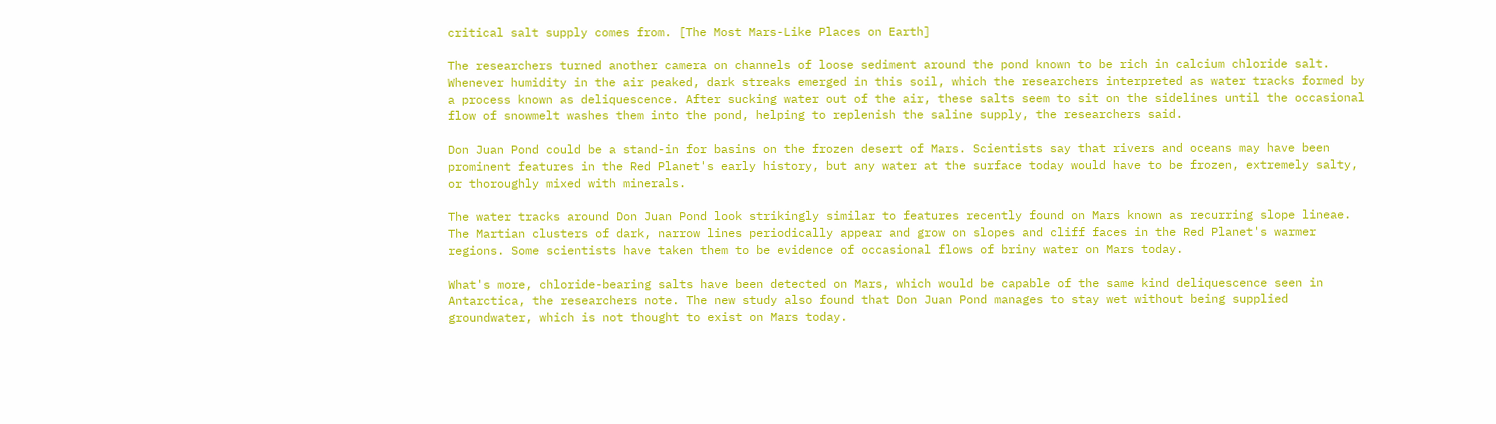critical salt supply comes from. [The Most Mars-Like Places on Earth]

The researchers turned another camera on channels of loose sediment around the pond known to be rich in calcium chloride salt. Whenever humidity in the air peaked, dark streaks emerged in this soil, which the researchers interpreted as water tracks formed by a process known as deliquescence. After sucking water out of the air, these salts seem to sit on the sidelines until the occasional flow of snowmelt washes them into the pond, helping to replenish the saline supply, the researchers said.

Don Juan Pond could be a stand-in for basins on the frozen desert of Mars. Scientists say that rivers and oceans may have been prominent features in the Red Planet's early history, but any water at the surface today would have to be frozen, extremely salty, or thoroughly mixed with minerals.

The water tracks around Don Juan Pond look strikingly similar to features recently found on Mars known as recurring slope lineae. The Martian clusters of dark, narrow lines periodically appear and grow on slopes and cliff faces in the Red Planet's warmer regions. Some scientists have taken them to be evidence of occasional flows of briny water on Mars today.

What's more, chloride-bearing salts have been detected on Mars, which would be capable of the same kind deliquescence seen in Antarctica, the researchers note. The new study also found that Don Juan Pond manages to stay wet without being supplied groundwater, which is not thought to exist on Mars today.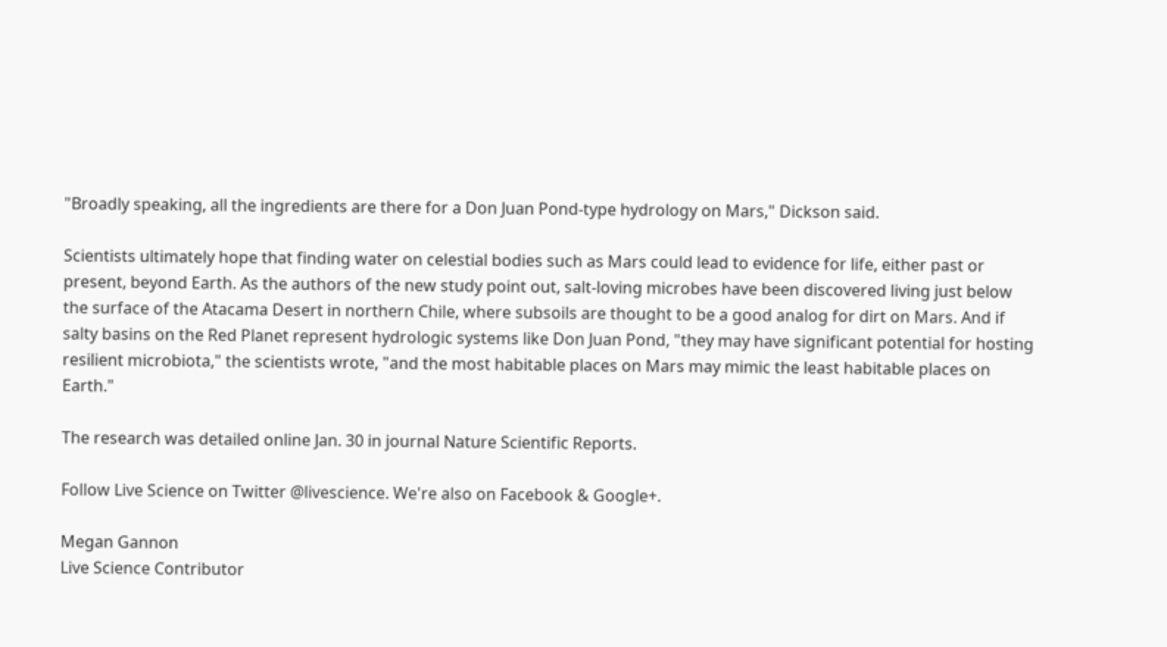"Broadly speaking, all the ingredients are there for a Don Juan Pond-type hydrology on Mars," Dickson said.

Scientists ultimately hope that finding water on celestial bodies such as Mars could lead to evidence for life, either past or present, beyond Earth. As the authors of the new study point out, salt-loving microbes have been discovered living just below the surface of the Atacama Desert in northern Chile, where subsoils are thought to be a good analog for dirt on Mars. And if salty basins on the Red Planet represent hydrologic systems like Don Juan Pond, "they may have significant potential for hosting resilient microbiota," the scientists wrote, "and the most habitable places on Mars may mimic the least habitable places on Earth."

The research was detailed online Jan. 30 in journal Nature Scientific Reports.

Follow Live Science on Twitter @livescience. We're also on Facebook & Google+.

Megan Gannon
Live Science Contributor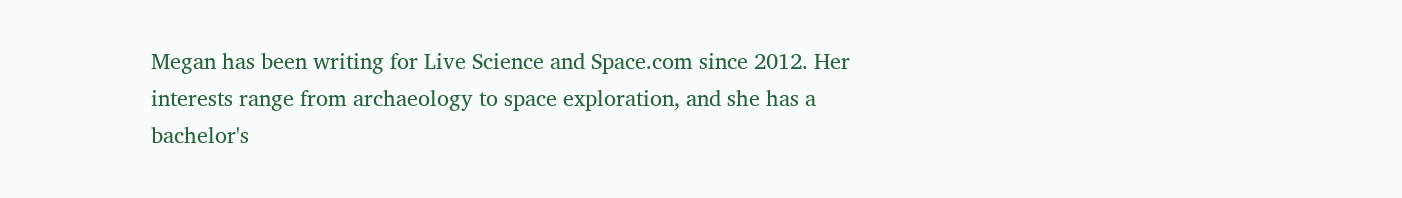Megan has been writing for Live Science and Space.com since 2012. Her interests range from archaeology to space exploration, and she has a bachelor's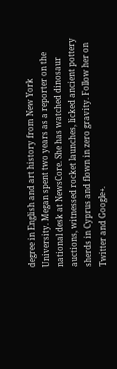degree in English and art history from New York University. Megan spent two years as a reporter on the national desk at NewsCore. She has watched dinosaur auctions, witnessed rocket launches, licked ancient pottery sherds in Cyprus and flown in zero gravity. Follow her on Twitter and Google+.